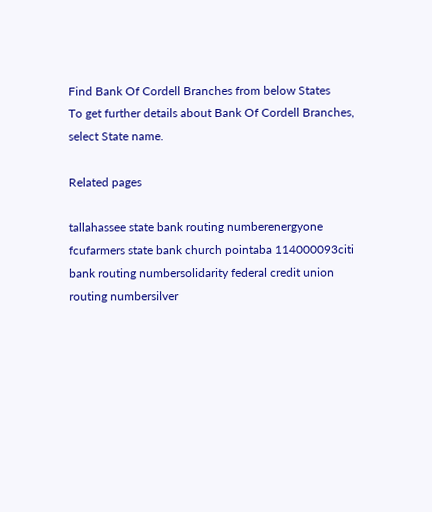Find Bank Of Cordell Branches from below States
To get further details about Bank Of Cordell Branches, select State name.

Related pages

tallahassee state bank routing numberenergyone fcufarmers state bank church pointaba 114000093citi bank routing numbersolidarity federal credit union routing numbersilver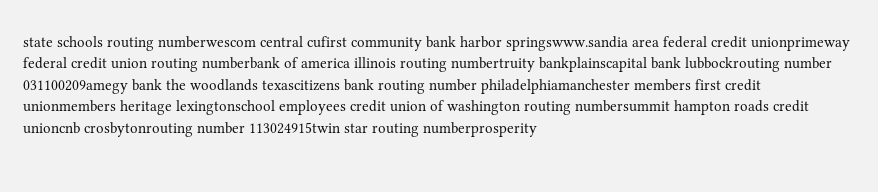state schools routing numberwescom central cufirst community bank harbor springswww.sandia area federal credit unionprimeway federal credit union routing numberbank of america illinois routing numbertruity bankplainscapital bank lubbockrouting number 031100209amegy bank the woodlands texascitizens bank routing number philadelphiamanchester members first credit unionmembers heritage lexingtonschool employees credit union of washington routing numbersummit hampton roads credit unioncnb crosbytonrouting number 113024915twin star routing numberprosperity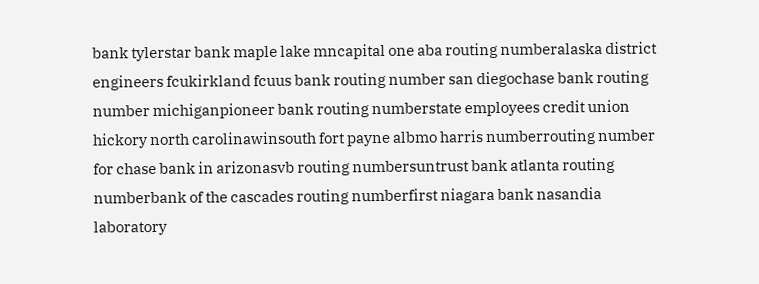bank tylerstar bank maple lake mncapital one aba routing numberalaska district engineers fcukirkland fcuus bank routing number san diegochase bank routing number michiganpioneer bank routing numberstate employees credit union hickory north carolinawinsouth fort payne albmo harris numberrouting number for chase bank in arizonasvb routing numbersuntrust bank atlanta routing numberbank of the cascades routing numberfirst niagara bank nasandia laboratory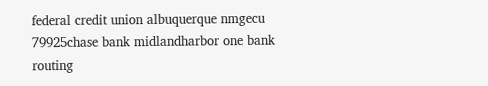federal credit union albuquerque nmgecu 79925chase bank midlandharbor one bank routing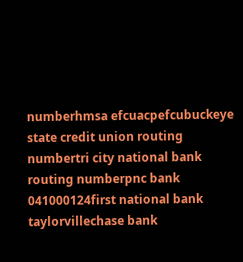numberhmsa efcuacpefcubuckeye state credit union routing numbertri city national bank routing numberpnc bank 041000124first national bank taylorvillechase bank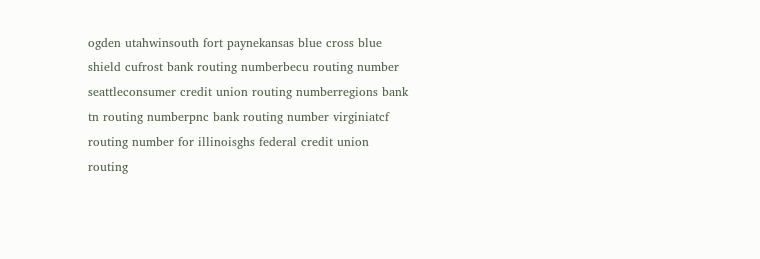ogden utahwinsouth fort paynekansas blue cross blue shield cufrost bank routing numberbecu routing number seattleconsumer credit union routing numberregions bank tn routing numberpnc bank routing number virginiatcf routing number for illinoisghs federal credit union routing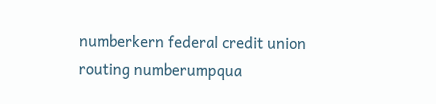numberkern federal credit union routing numberumpqua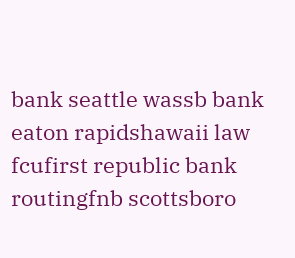bank seattle wassb bank eaton rapidshawaii law fcufirst republic bank routingfnb scottsboro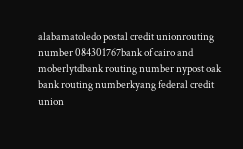alabamatoledo postal credit unionrouting number 084301767bank of cairo and moberlytdbank routing number nypost oak bank routing numberkyang federal credit union